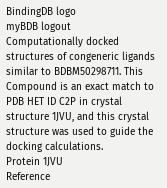BindingDB logo
myBDB logout
Computationally docked structures of congeneric ligands similar to BDBM50298711. This Compound is an exact match to PDB HET ID C2P in crystal structure 1JVU, and this crystal structure was used to guide the docking calculations.
Protein 1JVU
Reference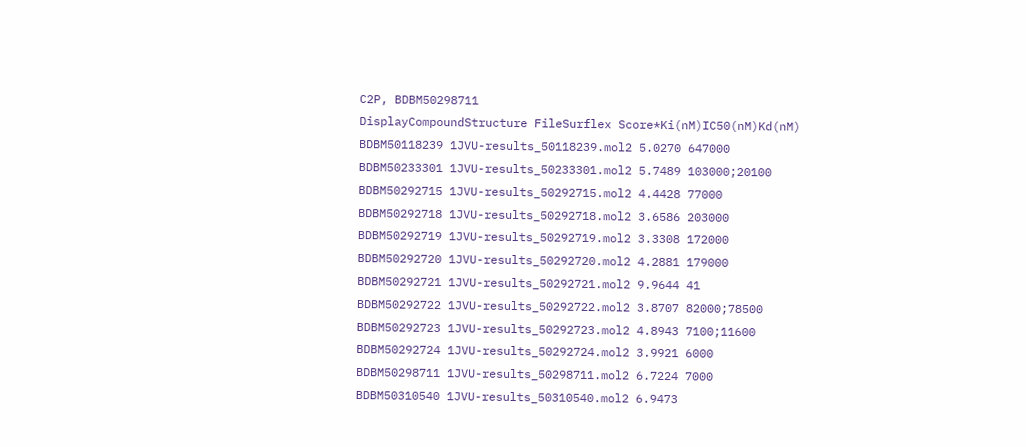C2P, BDBM50298711
DisplayCompoundStructure FileSurflex Score*Ki(nM)IC50(nM)Kd(nM)
BDBM50118239 1JVU-results_50118239.mol2 5.0270 647000
BDBM50233301 1JVU-results_50233301.mol2 5.7489 103000;20100
BDBM50292715 1JVU-results_50292715.mol2 4.4428 77000
BDBM50292718 1JVU-results_50292718.mol2 3.6586 203000
BDBM50292719 1JVU-results_50292719.mol2 3.3308 172000
BDBM50292720 1JVU-results_50292720.mol2 4.2881 179000
BDBM50292721 1JVU-results_50292721.mol2 9.9644 41
BDBM50292722 1JVU-results_50292722.mol2 3.8707 82000;78500
BDBM50292723 1JVU-results_50292723.mol2 4.8943 7100;11600
BDBM50292724 1JVU-results_50292724.mol2 3.9921 6000
BDBM50298711 1JVU-results_50298711.mol2 6.7224 7000
BDBM50310540 1JVU-results_50310540.mol2 6.9473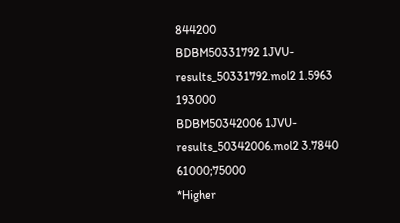844200
BDBM50331792 1JVU-results_50331792.mol2 1.5963 193000
BDBM50342006 1JVU-results_50342006.mol2 3.7840 61000;75000
*Higher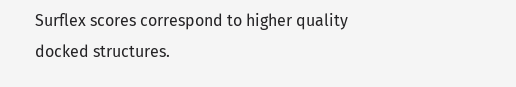Surflex scores correspond to higher quality docked structures.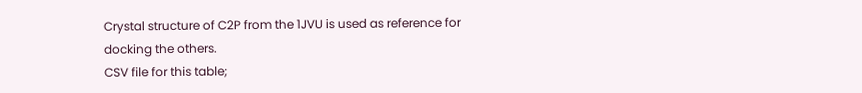Crystal structure of C2P from the 1JVU is used as reference for docking the others.
CSV file for this table;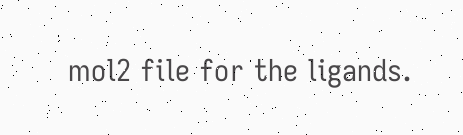mol2 file for the ligands.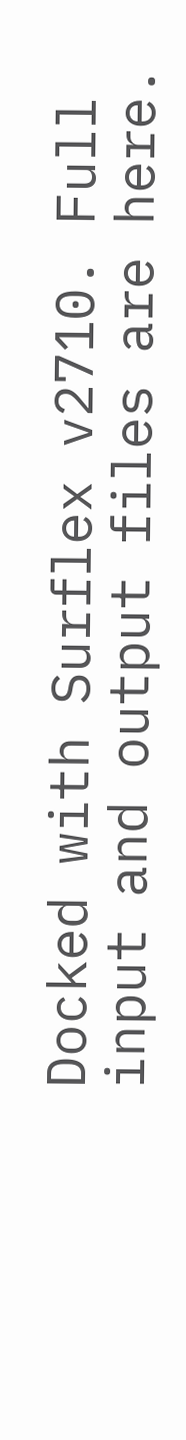Docked with Surflex v2710. Full input and output files are here.